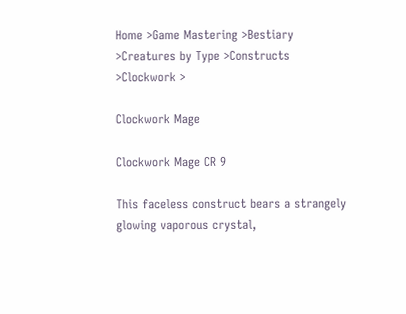Home >Game Mastering >Bestiary >Creatures by Type >Constructs >Clockwork >

Clockwork Mage

Clockwork Mage CR 9

This faceless construct bears a strangely glowing vaporous crystal,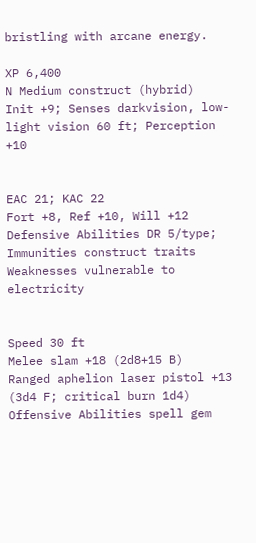bristling with arcane energy.

XP 6,400
N Medium construct (hybrid)
Init +9; Senses darkvision, low-light vision 60 ft; Perception +10


EAC 21; KAC 22
Fort +8, Ref +10, Will +12
Defensive Abilities DR 5/type; Immunities construct traits
Weaknesses vulnerable to electricity


Speed 30 ft
Melee slam +18 (2d8+15 B)
Ranged aphelion laser pistol +13 (3d4 F; critical burn 1d4)
Offensive Abilities spell gem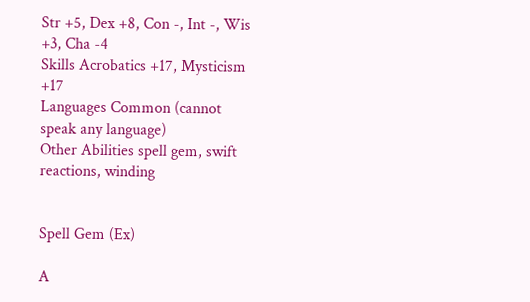Str +5, Dex +8, Con -, Int -, Wis +3, Cha -4
Skills Acrobatics +17, Mysticism +17
Languages Common (cannot speak any language)
Other Abilities spell gem, swift reactions, winding


Spell Gem (Ex)

A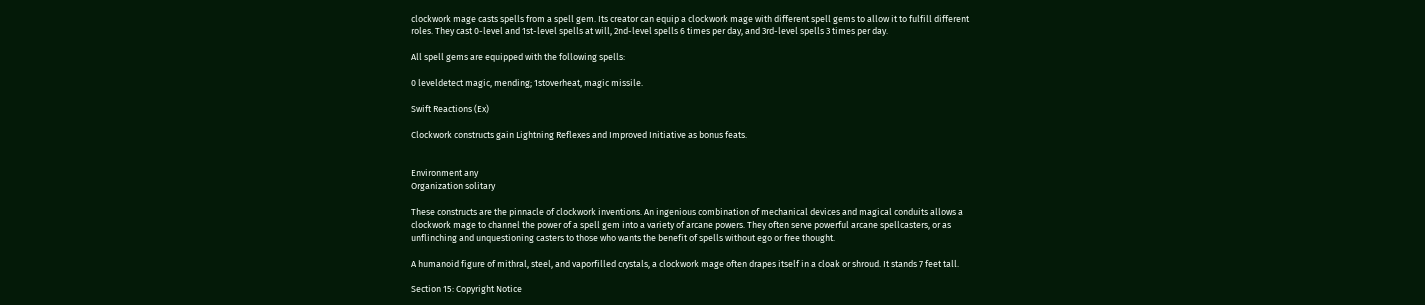clockwork mage casts spells from a spell gem. Its creator can equip a clockwork mage with different spell gems to allow it to fulfill different roles. They cast 0-level and 1st-level spells at will, 2nd-level spells 6 times per day, and 3rd-level spells 3 times per day.

All spell gems are equipped with the following spells:

0 leveldetect magic, mending; 1stoverheat, magic missile.

Swift Reactions (Ex)

Clockwork constructs gain Lightning Reflexes and Improved Initiative as bonus feats.


Environment any
Organization solitary

These constructs are the pinnacle of clockwork inventions. An ingenious combination of mechanical devices and magical conduits allows a clockwork mage to channel the power of a spell gem into a variety of arcane powers. They often serve powerful arcane spellcasters, or as unflinching and unquestioning casters to those who wants the benefit of spells without ego or free thought.

A humanoid figure of mithral, steel, and vaporfilled crystals, a clockwork mage often drapes itself in a cloak or shroud. It stands 7 feet tall.

Section 15: Copyright Notice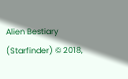Alien Bestiary (Starfinder) © 2018,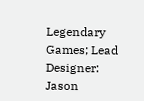Legendary Games; Lead Designer: Jason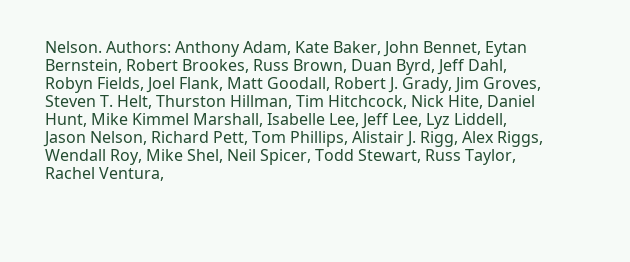Nelson. Authors: Anthony Adam, Kate Baker, John Bennet, Eytan Bernstein, Robert Brookes, Russ Brown, Duan Byrd, Jeff Dahl, Robyn Fields, Joel Flank, Matt Goodall, Robert J. Grady, Jim Groves, Steven T. Helt, Thurston Hillman, Tim Hitchcock, Nick Hite, Daniel Hunt, Mike Kimmel Marshall, Isabelle Lee, Jeff Lee, Lyz Liddell, Jason Nelson, Richard Pett, Tom Phillips, Alistair J. Rigg, Alex Riggs, Wendall Roy, Mike Shel, Neil Spicer, Todd Stewart, Russ Taylor, Rachel Ventura,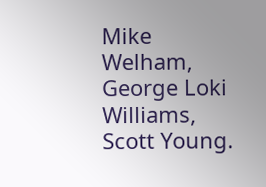Mike Welham, George Loki Williams, Scott Young.